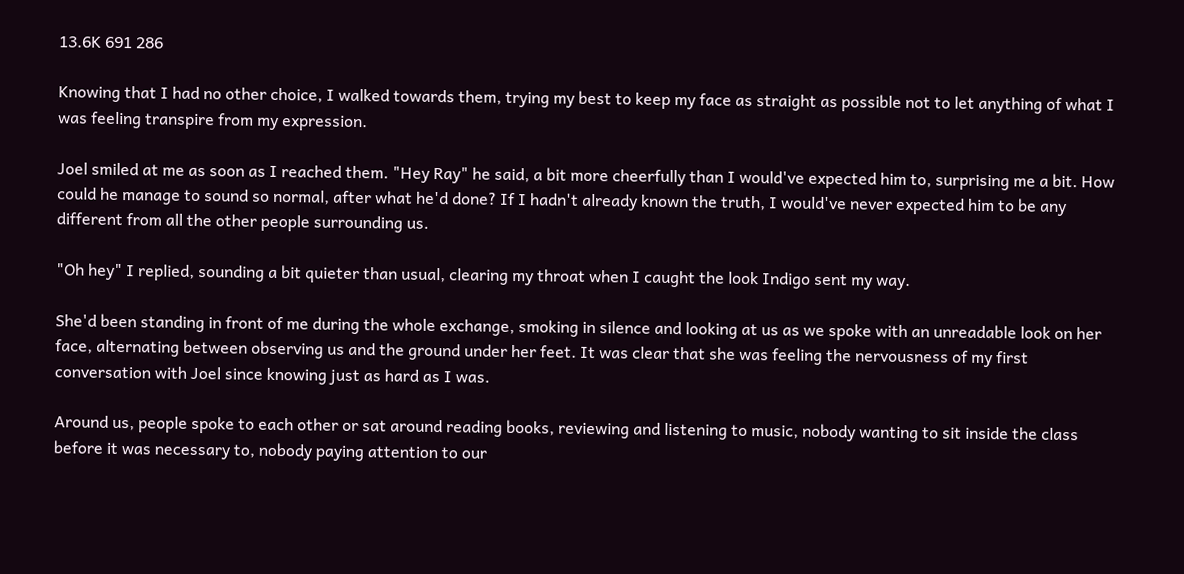13.6K 691 286

Knowing that I had no other choice, I walked towards them, trying my best to keep my face as straight as possible not to let anything of what I was feeling transpire from my expression.

Joel smiled at me as soon as I reached them. "Hey Ray" he said, a bit more cheerfully than I would've expected him to, surprising me a bit. How could he manage to sound so normal, after what he'd done? If I hadn't already known the truth, I would've never expected him to be any different from all the other people surrounding us.

"Oh hey" I replied, sounding a bit quieter than usual, clearing my throat when I caught the look Indigo sent my way.

She'd been standing in front of me during the whole exchange, smoking in silence and looking at us as we spoke with an unreadable look on her face, alternating between observing us and the ground under her feet. It was clear that she was feeling the nervousness of my first conversation with Joel since knowing just as hard as I was.

Around us, people spoke to each other or sat around reading books, reviewing and listening to music, nobody wanting to sit inside the class before it was necessary to, nobody paying attention to our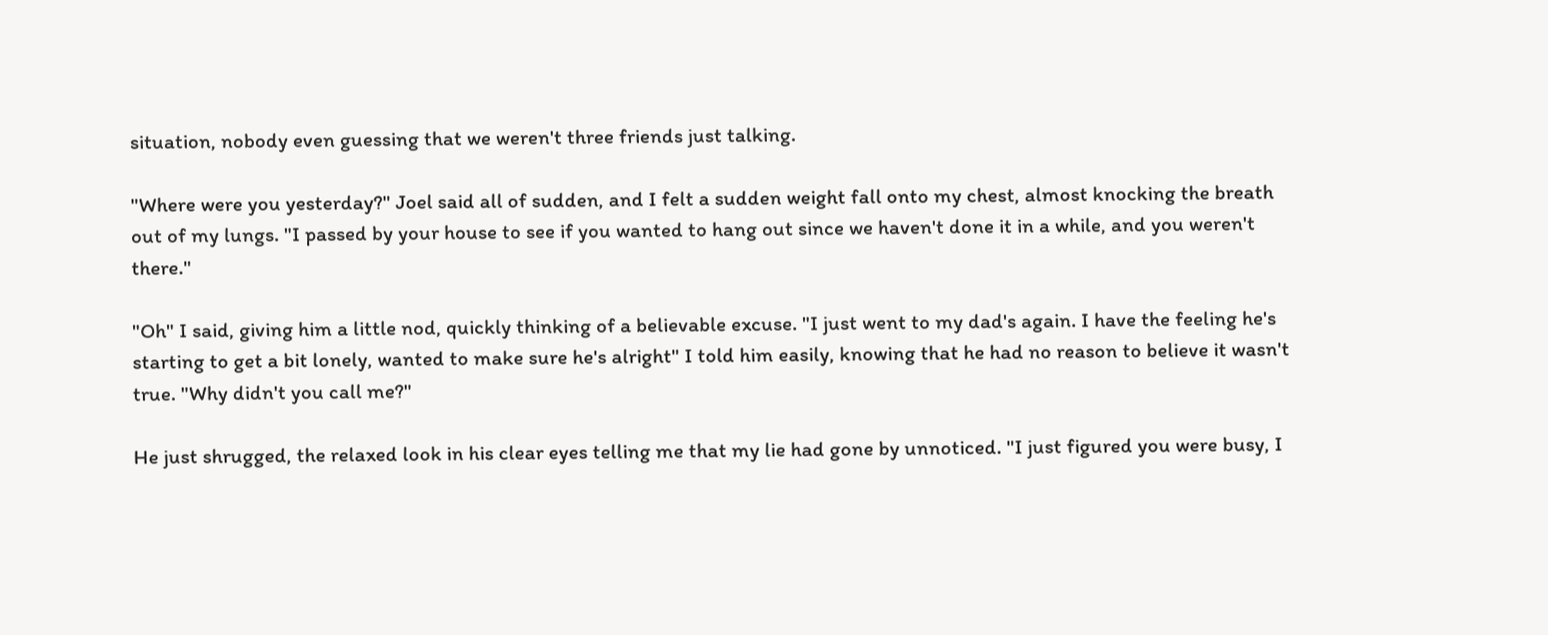situation, nobody even guessing that we weren't three friends just talking.

"Where were you yesterday?" Joel said all of sudden, and I felt a sudden weight fall onto my chest, almost knocking the breath out of my lungs. "I passed by your house to see if you wanted to hang out since we haven't done it in a while, and you weren't there."

"Oh" I said, giving him a little nod, quickly thinking of a believable excuse. "I just went to my dad's again. I have the feeling he's starting to get a bit lonely, wanted to make sure he's alright" I told him easily, knowing that he had no reason to believe it wasn't true. "Why didn't you call me?"

He just shrugged, the relaxed look in his clear eyes telling me that my lie had gone by unnoticed. "I just figured you were busy, I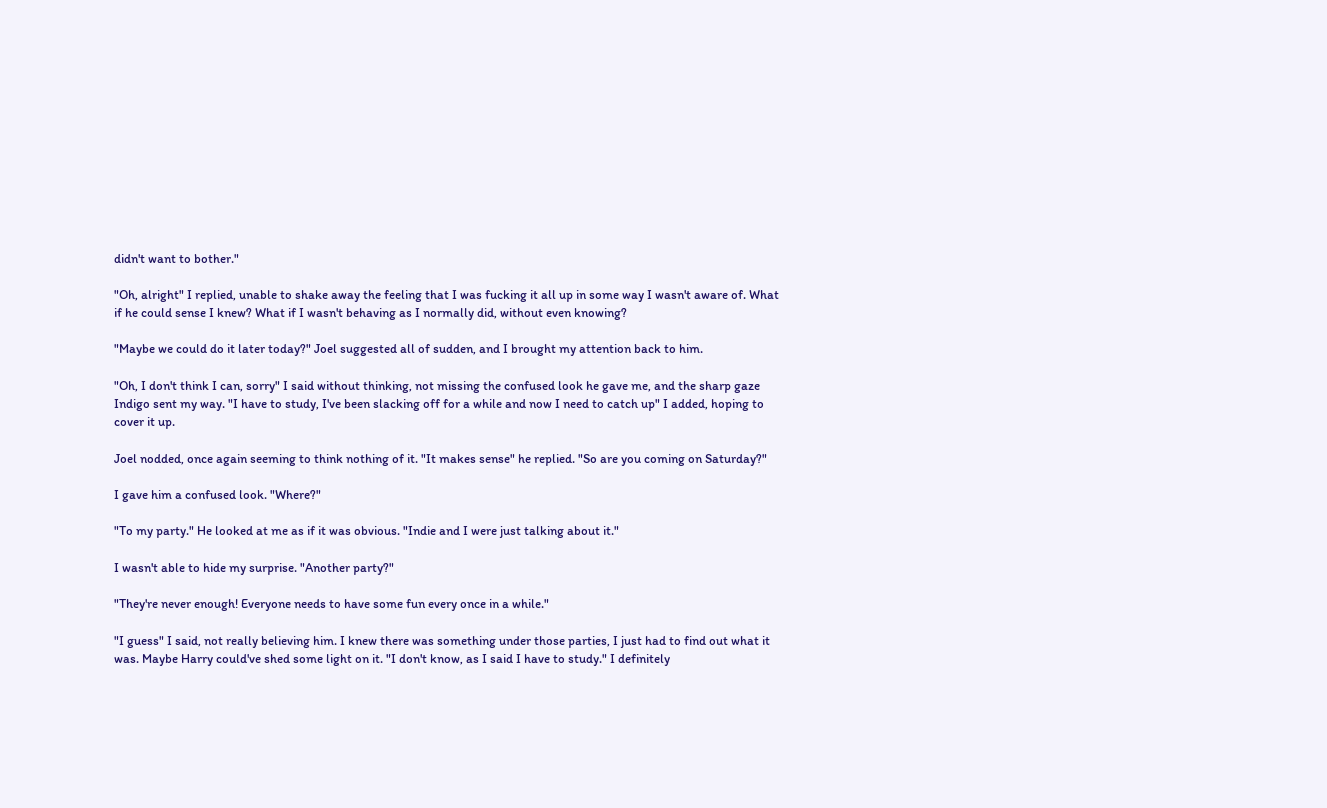didn't want to bother."

"Oh, alright" I replied, unable to shake away the feeling that I was fucking it all up in some way I wasn't aware of. What if he could sense I knew? What if I wasn't behaving as I normally did, without even knowing?

"Maybe we could do it later today?" Joel suggested all of sudden, and I brought my attention back to him.

"Oh, I don't think I can, sorry" I said without thinking, not missing the confused look he gave me, and the sharp gaze Indigo sent my way. "I have to study, I've been slacking off for a while and now I need to catch up" I added, hoping to cover it up.

Joel nodded, once again seeming to think nothing of it. "It makes sense" he replied. "So are you coming on Saturday?"

I gave him a confused look. "Where?"

"To my party." He looked at me as if it was obvious. "Indie and I were just talking about it."

I wasn't able to hide my surprise. "Another party?"

"They're never enough! Everyone needs to have some fun every once in a while."

"I guess" I said, not really believing him. I knew there was something under those parties, I just had to find out what it was. Maybe Harry could've shed some light on it. "I don't know, as I said I have to study." I definitely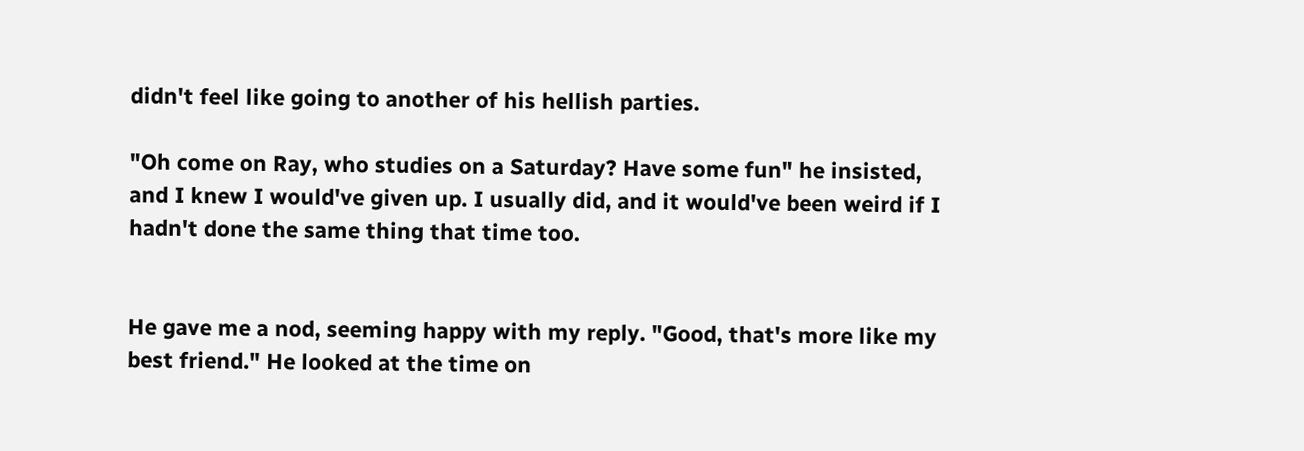didn't feel like going to another of his hellish parties.

"Oh come on Ray, who studies on a Saturday? Have some fun" he insisted, and I knew I would've given up. I usually did, and it would've been weird if I hadn't done the same thing that time too.


He gave me a nod, seeming happy with my reply. "Good, that's more like my best friend." He looked at the time on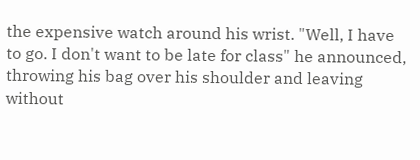the expensive watch around his wrist. "Well, I have to go. I don't want to be late for class" he announced, throwing his bag over his shoulder and leaving without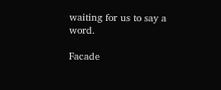waiting for us to say a word.

Facade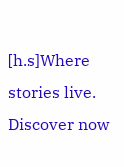[h.s]Where stories live. Discover now